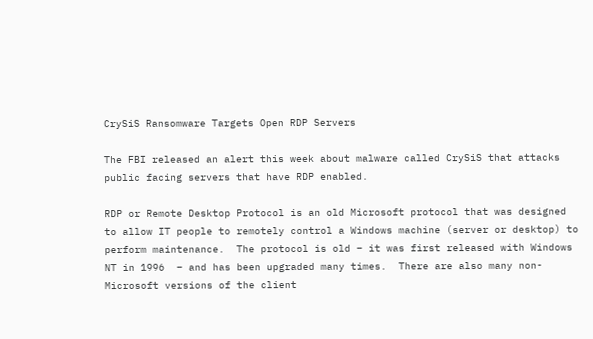CrySiS Ransomware Targets Open RDP Servers

The FBI released an alert this week about malware called CrySiS that attacks public facing servers that have RDP enabled.

RDP or Remote Desktop Protocol is an old Microsoft protocol that was designed to allow IT people to remotely control a Windows machine (server or desktop) to perform maintenance.  The protocol is old – it was first released with Windows NT in 1996  – and has been upgraded many times.  There are also many non-Microsoft versions of the client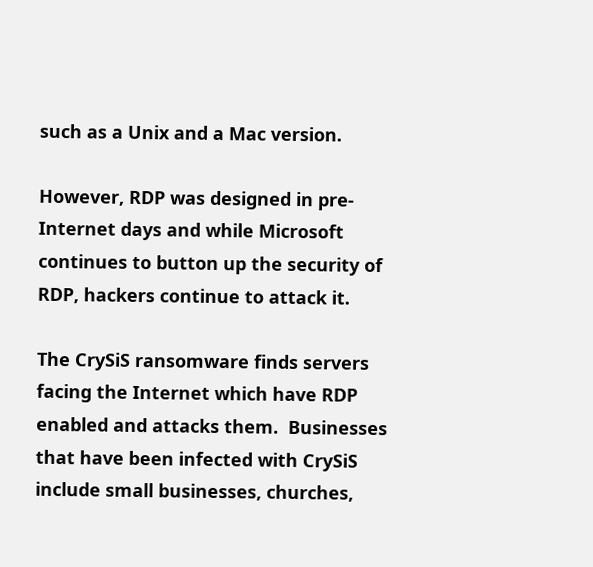such as a Unix and a Mac version.

However, RDP was designed in pre-Internet days and while Microsoft continues to button up the security of RDP, hackers continue to attack it.

The CrySiS ransomware finds servers facing the Internet which have RDP enabled and attacks them.  Businesses that have been infected with CrySiS include small businesses, churches,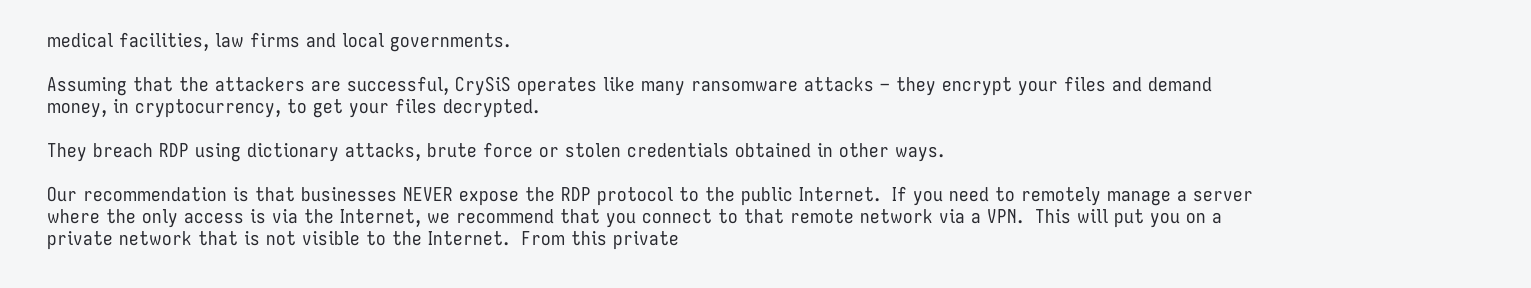medical facilities, law firms and local governments.

Assuming that the attackers are successful, CrySiS operates like many ransomware attacks – they encrypt your files and demand money, in cryptocurrency, to get your files decrypted.

They breach RDP using dictionary attacks, brute force or stolen credentials obtained in other ways.

Our recommendation is that businesses NEVER expose the RDP protocol to the public Internet.  If you need to remotely manage a server where the only access is via the Internet, we recommend that you connect to that remote network via a VPN.  This will put you on a private network that is not visible to the Internet.  From this private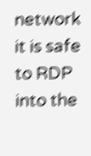network it is safe to RDP into the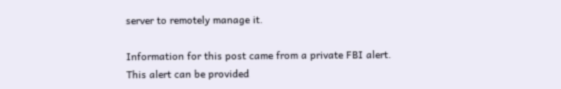server to remotely manage it.

Information for this post came from a private FBI alert.  This alert can be provided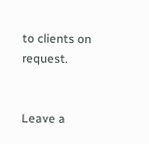to clients on request.


Leave a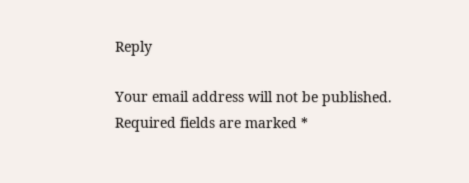Reply

Your email address will not be published. Required fields are marked *